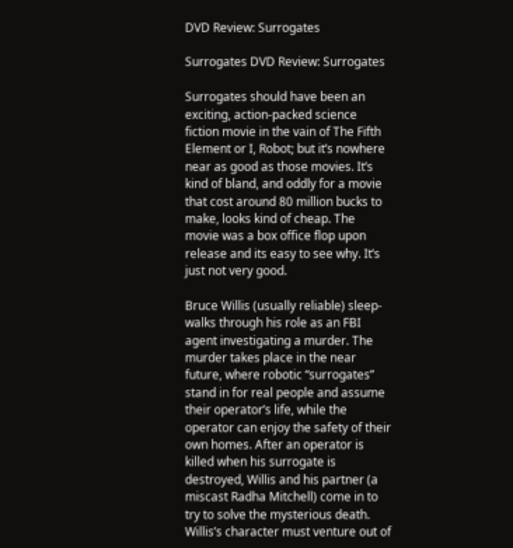DVD Review: Surrogates

Surrogates DVD Review: Surrogates

Surrogates should have been an exciting, action-packed science fiction movie in the vain of The Fifth Element or I, Robot; but it’s nowhere near as good as those movies. It’s kind of bland, and oddly for a movie that cost around 80 million bucks to make, looks kind of cheap. The movie was a box office flop upon release and its easy to see why. It’s just not very good.

Bruce Willis (usually reliable) sleep-walks through his role as an FBI agent investigating a murder. The murder takes place in the near future, where robotic “surrogates” stand in for real people and assume their operator’s life, while the operator can enjoy the safety of their own homes. After an operator is killed when his surrogate is destroyed, Willis and his partner (a miscast Radha Mitchell) come in to try to solve the mysterious death. Willis’s character must venture out of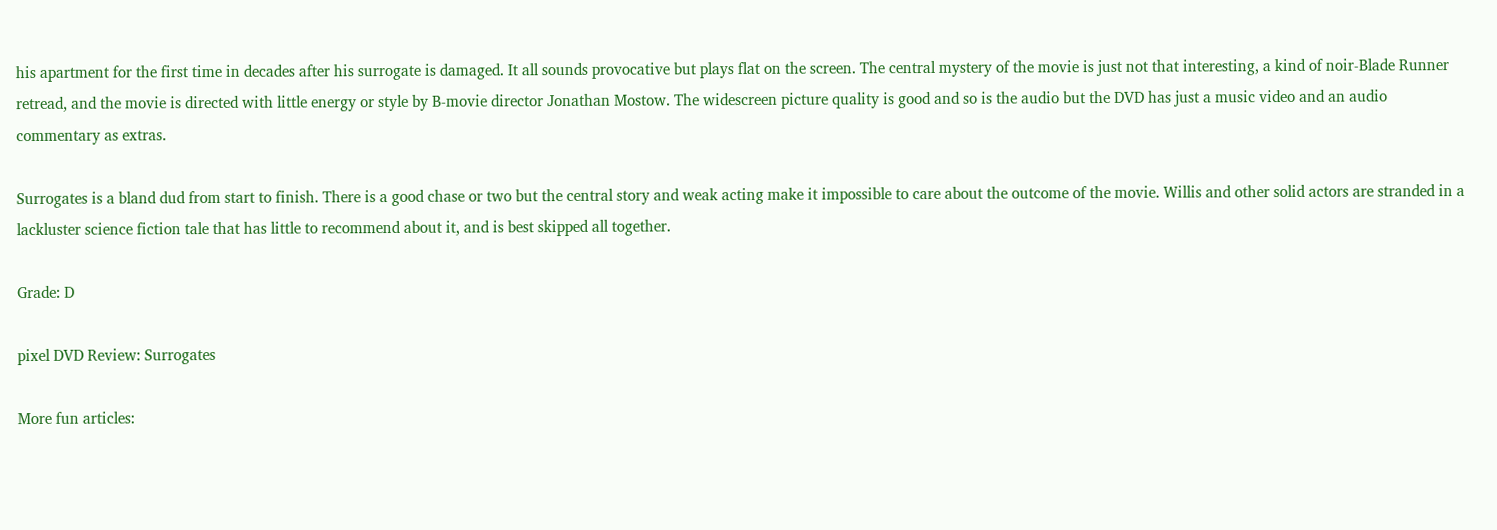his apartment for the first time in decades after his surrogate is damaged. It all sounds provocative but plays flat on the screen. The central mystery of the movie is just not that interesting, a kind of noir-Blade Runner retread, and the movie is directed with little energy or style by B-movie director Jonathan Mostow. The widescreen picture quality is good and so is the audio but the DVD has just a music video and an audio commentary as extras.

Surrogates is a bland dud from start to finish. There is a good chase or two but the central story and weak acting make it impossible to care about the outcome of the movie. Willis and other solid actors are stranded in a lackluster science fiction tale that has little to recommend about it, and is best skipped all together.

Grade: D

pixel DVD Review: Surrogates

More fun articles: